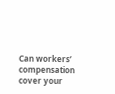Can workers’ compensation cover your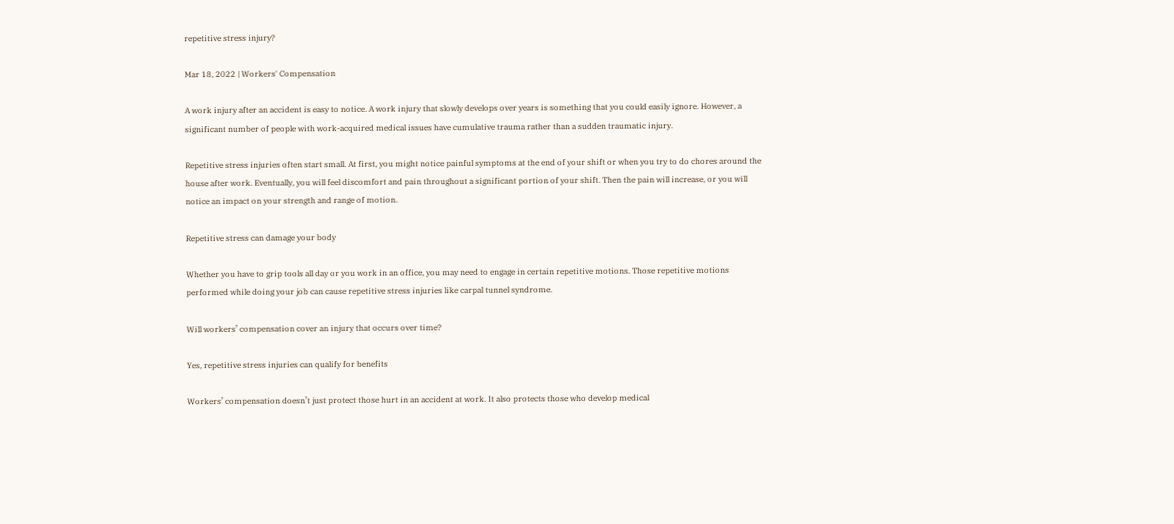repetitive stress injury?

Mar 18, 2022 | Workers' Compensation

A work injury after an accident is easy to notice. A work injury that slowly develops over years is something that you could easily ignore. However, a significant number of people with work-acquired medical issues have cumulative trauma rather than a sudden traumatic injury.

Repetitive stress injuries often start small. At first, you might notice painful symptoms at the end of your shift or when you try to do chores around the house after work. Eventually, you will feel discomfort and pain throughout a significant portion of your shift. Then the pain will increase, or you will notice an impact on your strength and range of motion.

Repetitive stress can damage your body

Whether you have to grip tools all day or you work in an office, you may need to engage in certain repetitive motions. Those repetitive motions performed while doing your job can cause repetitive stress injuries like carpal tunnel syndrome.

Will workers’ compensation cover an injury that occurs over time?

Yes, repetitive stress injuries can qualify for benefits

Workers’ compensation doesn’t just protect those hurt in an accident at work. It also protects those who develop medical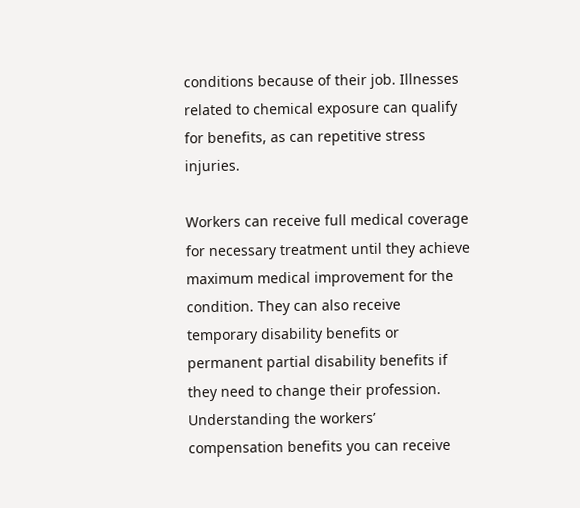conditions because of their job. Illnesses related to chemical exposure can qualify for benefits, as can repetitive stress injuries.

Workers can receive full medical coverage for necessary treatment until they achieve maximum medical improvement for the condition. They can also receive temporary disability benefits or permanent partial disability benefits if they need to change their profession. Understanding the workers’ compensation benefits you can receive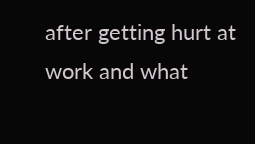after getting hurt at work and what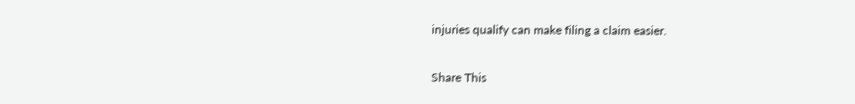injuries qualify can make filing a claim easier.

Share This